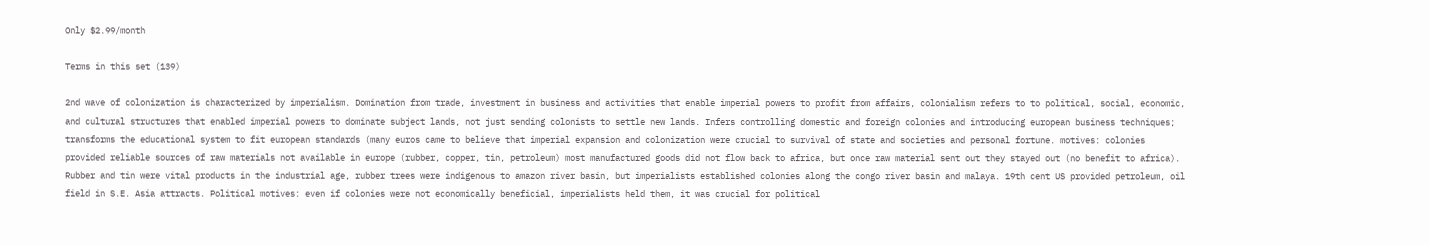Only $2.99/month

Terms in this set (139)

2nd wave of colonization is characterized by imperialism. Domination from trade, investment in business and activities that enable imperial powers to profit from affairs, colonialism refers to to political, social, economic, and cultural structures that enabled imperial powers to dominate subject lands, not just sending colonists to settle new lands. Infers controlling domestic and foreign colonies and introducing european business techniques; transforms the educational system to fit european standards (many euros came to believe that imperial expansion and colonization were crucial to survival of state and societies and personal fortune. motives: colonies provided reliable sources of raw materials not available in europe (rubber, copper, tin, petroleum) most manufactured goods did not flow back to africa, but once raw material sent out they stayed out (no benefit to africa). Rubber and tin were vital products in the industrial age, rubber trees were indigenous to amazon river basin, but imperialists established colonies along the congo river basin and malaya. 19th cent US provided petroleum, oil field in S.E. Asia attracts. Political motives: even if colonies were not economically beneficial, imperialists held them, it was crucial for political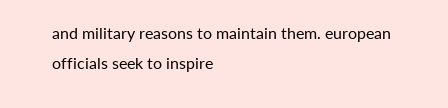and military reasons to maintain them. european officials seek to inspire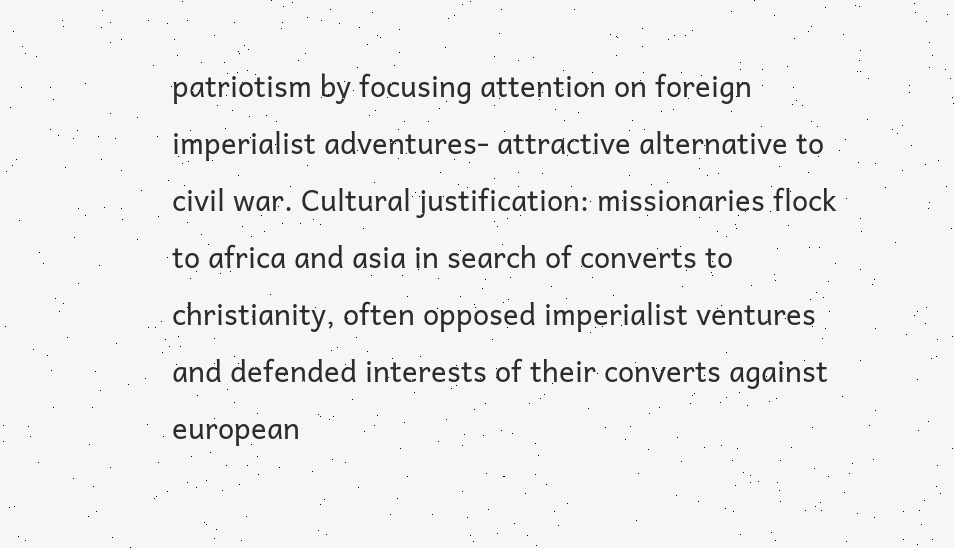patriotism by focusing attention on foreign imperialist adventures- attractive alternative to civil war. Cultural justification: missionaries flock to africa and asia in search of converts to christianity, often opposed imperialist ventures and defended interests of their converts against european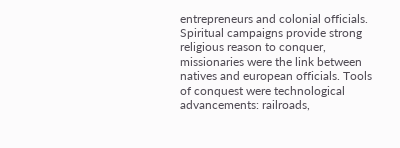entrepreneurs and colonial officials. Spiritual campaigns provide strong religious reason to conquer, missionaries were the link between natives and european officials. Tools of conquest were technological advancements: railroads,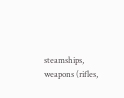steamships, weapons (rifles,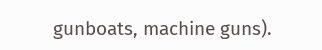gunboats, machine guns).